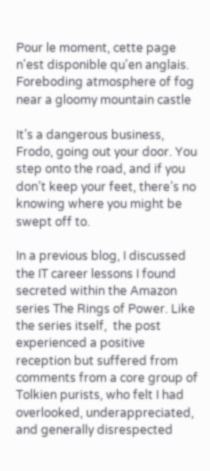Pour le moment, cette page n'est disponible qu'en anglais.
Foreboding atmosphere of fog near a gloomy mountain castle

It’s a dangerous business, Frodo, going out your door. You step onto the road, and if you don’t keep your feet, there’s no knowing where you might be swept off to.

In a previous blog, I discussed the IT career lessons I found secreted within the Amazon series The Rings of Power. Like the series itself,  the post experienced a positive reception but suffered from comments from a core group of Tolkien purists, who felt I had overlooked, underappreciated, and generally disrespected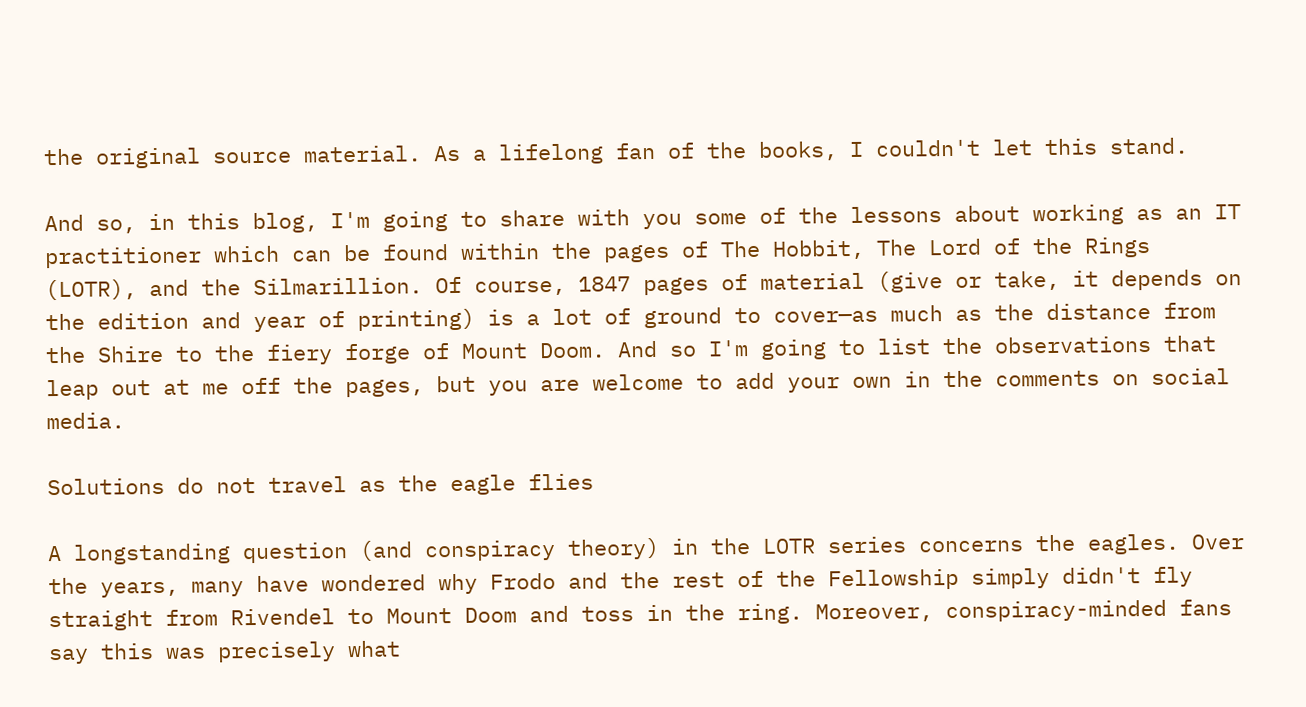the original source material. As a lifelong fan of the books, I couldn't let this stand.

And so, in this blog, I'm going to share with you some of the lessons about working as an IT practitioner which can be found within the pages of The Hobbit, The Lord of the Rings (LOTR), and the Silmarillion. Of course, 1847 pages of material (give or take, it depends on the edition and year of printing) is a lot of ground to cover—as much as the distance from the Shire to the fiery forge of Mount Doom. And so I'm going to list the observations that leap out at me off the pages, but you are welcome to add your own in the comments on social media.

Solutions do not travel as the eagle flies

A longstanding question (and conspiracy theory) in the LOTR series concerns the eagles. Over the years, many have wondered why Frodo and the rest of the Fellowship simply didn't fly straight from Rivendel to Mount Doom and toss in the ring. Moreover, conspiracy-minded fans say this was precisely what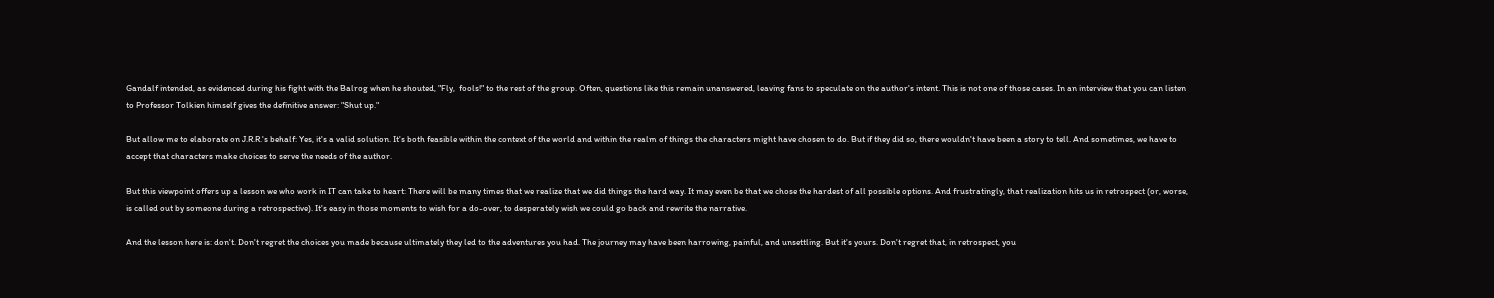Gandalf intended, as evidenced during his fight with the Balrog when he shouted, "Fly,  fools!" to the rest of the group. Often, questions like this remain unanswered, leaving fans to speculate on the author's intent. This is not one of those cases. In an interview that you can listen to Professor Tolkien himself gives the definitive answer: "Shut up."

But allow me to elaborate on J.R.R.'s behalf: Yes, it's a valid solution. It's both feasible within the context of the world and within the realm of things the characters might have chosen to do. But if they did so, there wouldn't have been a story to tell. And sometimes, we have to accept that characters make choices to serve the needs of the author.

But this viewpoint offers up a lesson we who work in IT can take to heart: There will be many times that we realize that we did things the hard way. It may even be that we chose the hardest of all possible options. And frustratingly, that realization hits us in retrospect (or, worse, is called out by someone during a retrospective). It's easy in those moments to wish for a do-over, to desperately wish we could go back and rewrite the narrative.

And the lesson here is: don't. Don't regret the choices you made because ultimately they led to the adventures you had. The journey may have been harrowing, painful, and unsettling. But it's yours. Don't regret that, in retrospect, you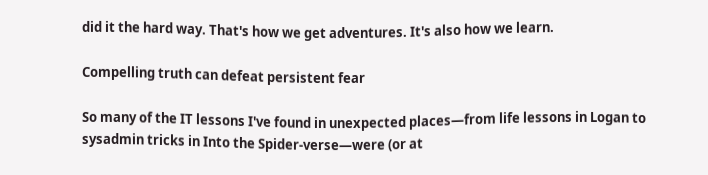did it the hard way. That's how we get adventures. It's also how we learn.

Compelling truth can defeat persistent fear

So many of the IT lessons I've found in unexpected places—from life lessons in Logan to sysadmin tricks in Into the Spider-verse—were (or at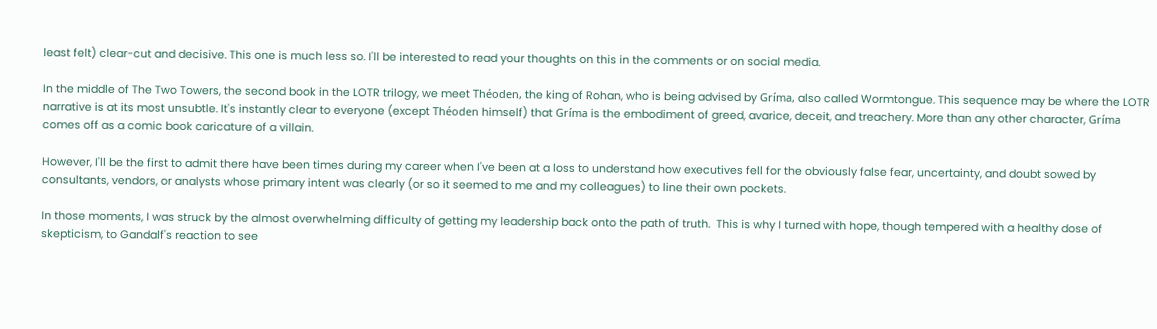least felt) clear-cut and decisive. This one is much less so. I'll be interested to read your thoughts on this in the comments or on social media.

In the middle of The Two Towers, the second book in the LOTR trilogy, we meet Théoden, the king of Rohan, who is being advised by Gríma, also called Wormtongue. This sequence may be where the LOTR narrative is at its most unsubtle. It's instantly clear to everyone (except Théoden himself) that Gríma is the embodiment of greed, avarice, deceit, and treachery. More than any other character, Gríma comes off as a comic book caricature of a villain.

However, I'll be the first to admit there have been times during my career when I've been at a loss to understand how executives fell for the obviously false fear, uncertainty, and doubt sowed by consultants, vendors, or analysts whose primary intent was clearly (or so it seemed to me and my colleagues) to line their own pockets.

In those moments, I was struck by the almost overwhelming difficulty of getting my leadership back onto the path of truth.  This is why I turned with hope, though tempered with a healthy dose of skepticism, to Gandalf's reaction to see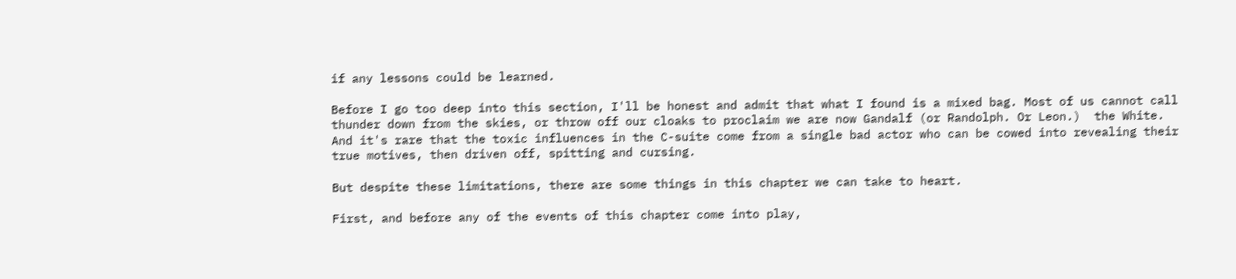if any lessons could be learned.

Before I go too deep into this section, I'll be honest and admit that what I found is a mixed bag. Most of us cannot call thunder down from the skies, or throw off our cloaks to proclaim we are now Gandalf (or Randolph. Or Leon.)  the White. And it's rare that the toxic influences in the C-suite come from a single bad actor who can be cowed into revealing their true motives, then driven off, spitting and cursing.

But despite these limitations, there are some things in this chapter we can take to heart.

First, and before any of the events of this chapter come into play,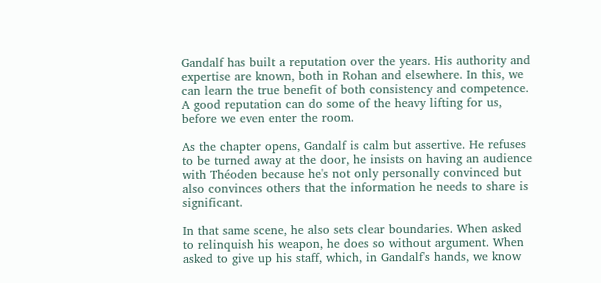Gandalf has built a reputation over the years. His authority and expertise are known, both in Rohan and elsewhere. In this, we can learn the true benefit of both consistency and competence. A good reputation can do some of the heavy lifting for us, before we even enter the room.

As the chapter opens, Gandalf is calm but assertive. He refuses to be turned away at the door, he insists on having an audience with Théoden because he's not only personally convinced but also convinces others that the information he needs to share is significant.

In that same scene, he also sets clear boundaries. When asked to relinquish his weapon, he does so without argument. When asked to give up his staff, which, in Gandalf's hands, we know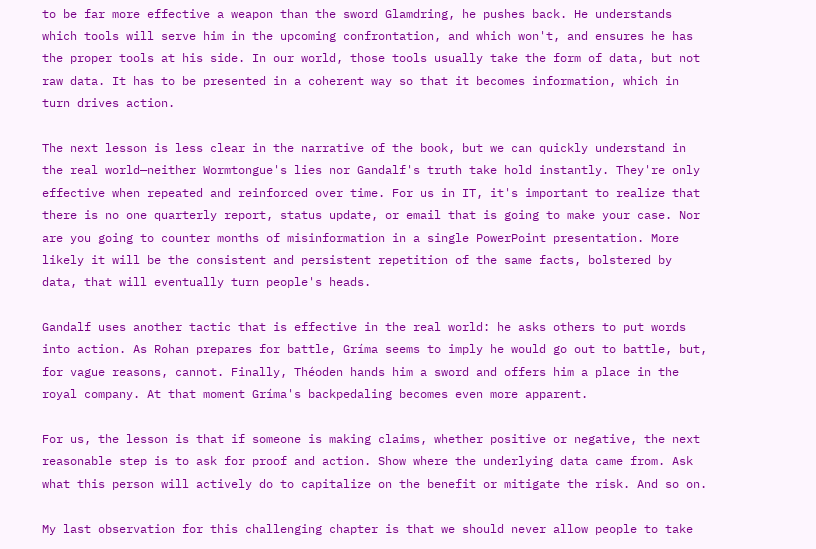to be far more effective a weapon than the sword Glamdring, he pushes back. He understands which tools will serve him in the upcoming confrontation, and which won't, and ensures he has the proper tools at his side. In our world, those tools usually take the form of data, but not raw data. It has to be presented in a coherent way so that it becomes information, which in turn drives action.

The next lesson is less clear in the narrative of the book, but we can quickly understand in the real world—neither Wormtongue's lies nor Gandalf's truth take hold instantly. They're only effective when repeated and reinforced over time. For us in IT, it's important to realize that there is no one quarterly report, status update, or email that is going to make your case. Nor are you going to counter months of misinformation in a single PowerPoint presentation. More likely it will be the consistent and persistent repetition of the same facts, bolstered by data, that will eventually turn people's heads.

Gandalf uses another tactic that is effective in the real world: he asks others to put words into action. As Rohan prepares for battle, Gríma seems to imply he would go out to battle, but, for vague reasons, cannot. Finally, Théoden hands him a sword and offers him a place in the royal company. At that moment Gríma's backpedaling becomes even more apparent.

For us, the lesson is that if someone is making claims, whether positive or negative, the next reasonable step is to ask for proof and action. Show where the underlying data came from. Ask what this person will actively do to capitalize on the benefit or mitigate the risk. And so on.

My last observation for this challenging chapter is that we should never allow people to take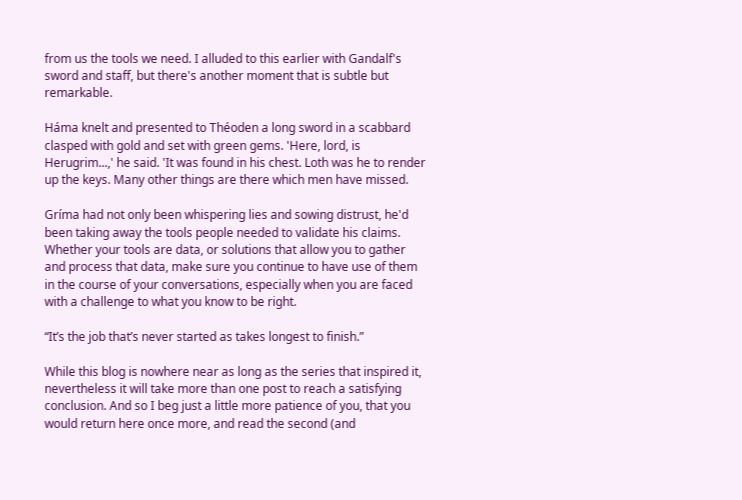from us the tools we need. I alluded to this earlier with Gandalf's sword and staff, but there's another moment that is subtle but remarkable.

Háma knelt and presented to Théoden a long sword in a scabbard clasped with gold and set with green gems. 'Here, lord, is Herugrim...,' he said. 'It was found in his chest. Loth was he to render up the keys. Many other things are there which men have missed.

Gríma had not only been whispering lies and sowing distrust, he'd been taking away the tools people needed to validate his claims. Whether your tools are data, or solutions that allow you to gather and process that data, make sure you continue to have use of them in the course of your conversations, especially when you are faced with a challenge to what you know to be right.

“It’s the job that’s never started as takes longest to finish.”

While this blog is nowhere near as long as the series that inspired it, nevertheless it will take more than one post to reach a satisfying conclusion. And so I beg just a little more patience of you, that you would return here once more, and read the second (and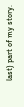last) part of my story.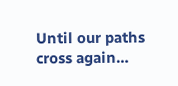Until our paths cross again…